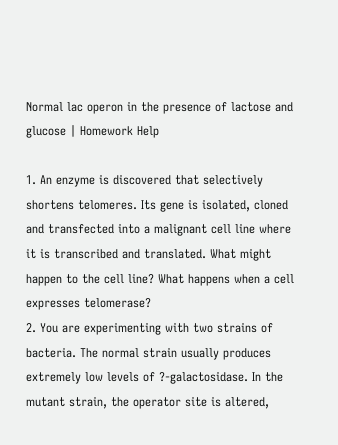Normal lac operon in the presence of lactose and glucose | Homework Help

1. An enzyme is discovered that selectively shortens telomeres. Its gene is isolated, cloned and transfected into a malignant cell line where it is transcribed and translated. What might happen to the cell line? What happens when a cell expresses telomerase?
2. You are experimenting with two strains of bacteria. The normal strain usually produces extremely low levels of ?-galactosidase. In the mutant strain, the operator site is altered,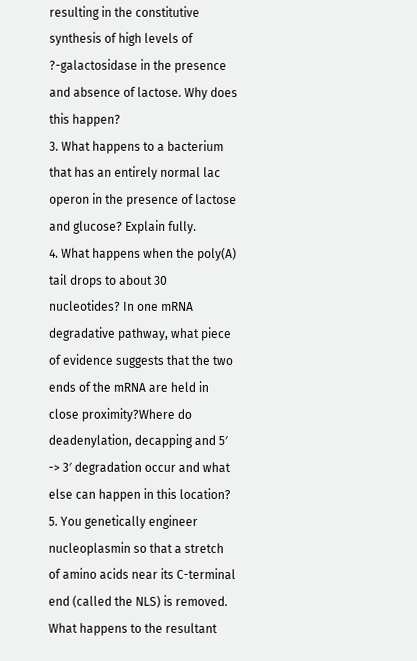resulting in the constitutive synthesis of high levels of ?-galactosidase in the presence and absence of lactose. Why does this happen?
3. What happens to a bacterium that has an entirely normal lac operon in the presence of lactose and glucose? Explain fully.
4. What happens when the poly(A) tail drops to about 30 nucleotides? In one mRNA degradative pathway, what piece of evidence suggests that the two ends of the mRNA are held in close proximity?Where do deadenylation, decapping and 5′ -> 3′ degradation occur and what else can happen in this location?
5. You genetically engineer nucleoplasmin so that a stretch of amino acids near its C-terminal end (called the NLS) is removed. What happens to the resultant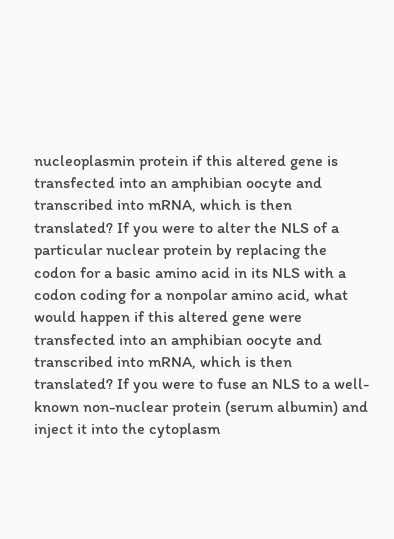nucleoplasmin protein if this altered gene is transfected into an amphibian oocyte and transcribed into mRNA, which is then translated? If you were to alter the NLS of a particular nuclear protein by replacing the codon for a basic amino acid in its NLS with a codon coding for a nonpolar amino acid, what would happen if this altered gene were transfected into an amphibian oocyte and transcribed into mRNA, which is then translated? If you were to fuse an NLS to a well-known non-nuclear protein (serum albumin) and inject it into the cytoplasm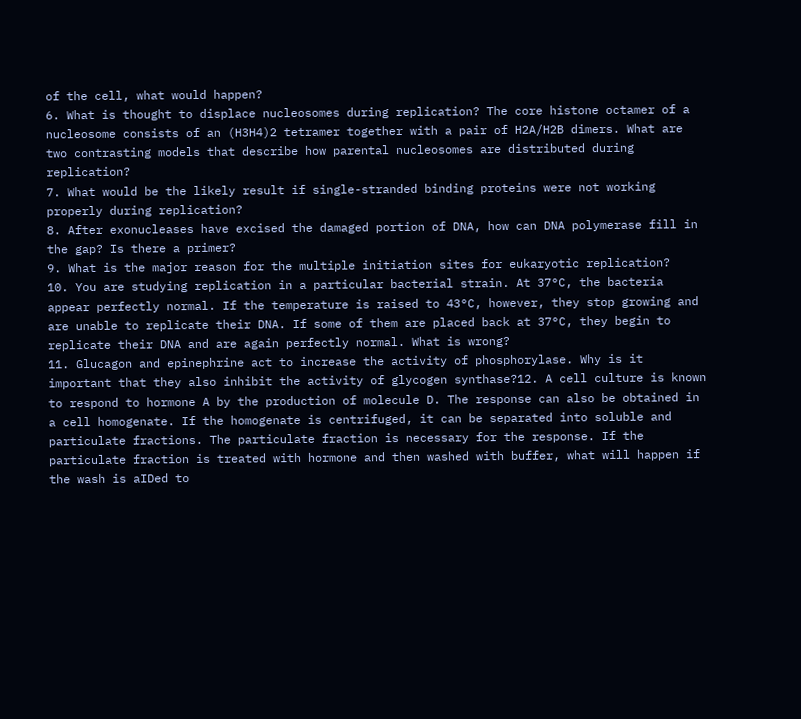of the cell, what would happen?
6. What is thought to displace nucleosomes during replication? The core histone octamer of a nucleosome consists of an (H3H4)2 tetramer together with a pair of H2A/H2B dimers. What are two contrasting models that describe how parental nucleosomes are distributed during replication?
7. What would be the likely result if single-stranded binding proteins were not working properly during replication?
8. After exonucleases have excised the damaged portion of DNA, how can DNA polymerase fill in the gap? Is there a primer?
9. What is the major reason for the multiple initiation sites for eukaryotic replication?
10. You are studying replication in a particular bacterial strain. At 37°C, the bacteria appear perfectly normal. If the temperature is raised to 43°C, however, they stop growing and are unable to replicate their DNA. If some of them are placed back at 37°C, they begin to replicate their DNA and are again perfectly normal. What is wrong?
11. Glucagon and epinephrine act to increase the activity of phosphorylase. Why is it important that they also inhibit the activity of glycogen synthase?12. A cell culture is known to respond to hormone A by the production of molecule D. The response can also be obtained in a cell homogenate. If the homogenate is centrifuged, it can be separated into soluble and particulate fractions. The particulate fraction is necessary for the response. If the particulate fraction is treated with hormone and then washed with buffer, what will happen if the wash is aIDed to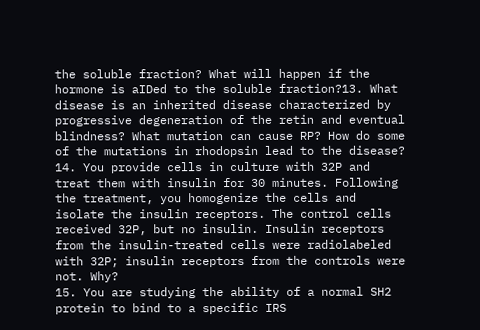the soluble fraction? What will happen if the hormone is aIDed to the soluble fraction?13. What disease is an inherited disease characterized by progressive degeneration of the retin and eventual blindness? What mutation can cause RP? How do some of the mutations in rhodopsin lead to the disease?
14. You provide cells in culture with 32P and treat them with insulin for 30 minutes. Following the treatment, you homogenize the cells and isolate the insulin receptors. The control cells received 32P, but no insulin. Insulin receptors from the insulin-treated cells were radiolabeled with 32P; insulin receptors from the controls were not. Why?
15. You are studying the ability of a normal SH2 protein to bind to a specific IRS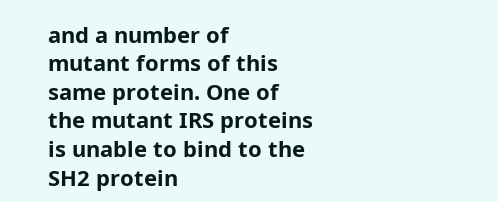and a number of mutant forms of this same protein. One of the mutant IRS proteins is unable to bind to the SH2 protein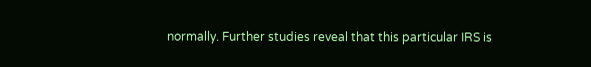normally. Further studies reveal that this particular IRS is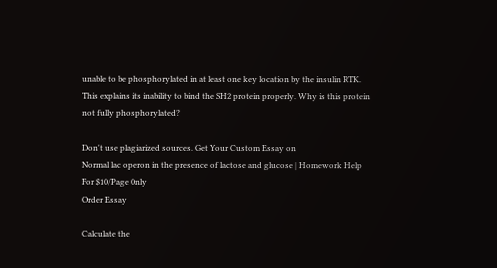unable to be phosphorylated in at least one key location by the insulin RTK. This explains its inability to bind the SH2 protein properly. Why is this protein not fully phosphorylated?

Don't use plagiarized sources. Get Your Custom Essay on
Normal lac operon in the presence of lactose and glucose | Homework Help
For $10/Page 0nly
Order Essay

Calculate the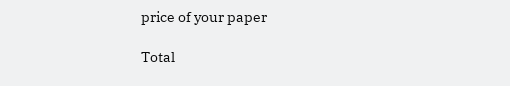price of your paper

Total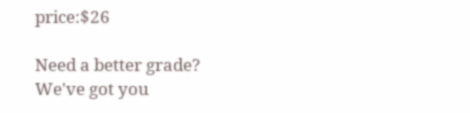price:$26

Need a better grade?
We've got you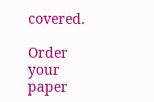covered.

Order your paper